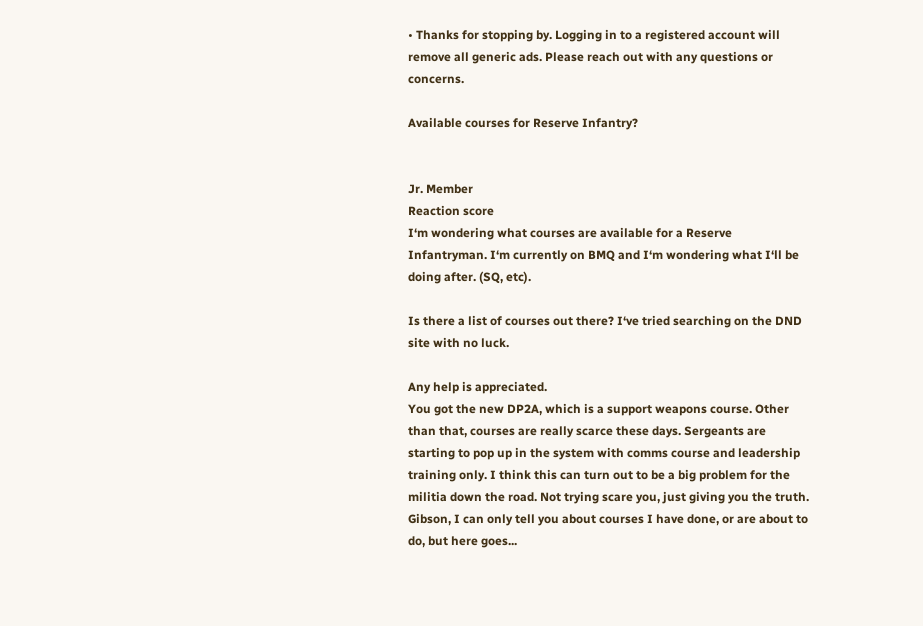• Thanks for stopping by. Logging in to a registered account will remove all generic ads. Please reach out with any questions or concerns.

Available courses for Reserve Infantry?


Jr. Member
Reaction score
I‘m wondering what courses are available for a Reserve Infantryman. I‘m currently on BMQ and I‘m wondering what I‘ll be doing after. (SQ, etc).

Is there a list of courses out there? I‘ve tried searching on the DND site with no luck.

Any help is appreciated.
You got the new DP2A, which is a support weapons course. Other than that, courses are really scarce these days. Sergeants are starting to pop up in the system with comms course and leadership training only. I think this can turn out to be a big problem for the militia down the road. Not trying scare you, just giving you the truth.
Gibson, I can only tell you about courses I have done, or are about to do, but here goes...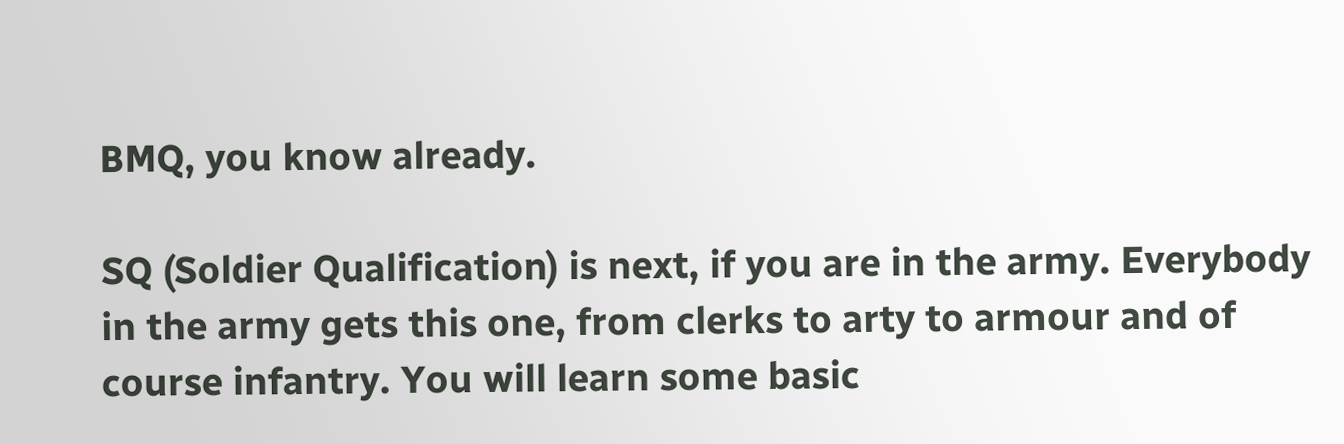BMQ, you know already.

SQ (Soldier Qualification) is next, if you are in the army. Everybody in the army gets this one, from clerks to arty to armour and of course infantry. You will learn some basic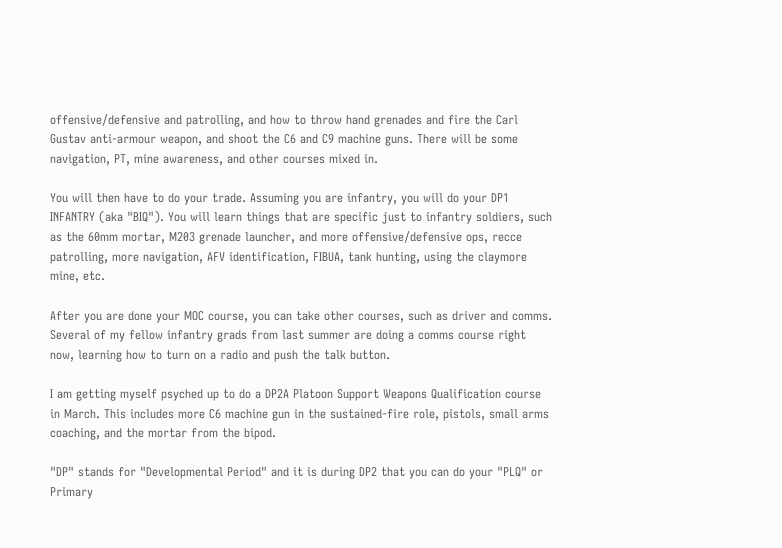offensive/defensive and patrolling, and how to throw hand grenades and fire the Carl Gustav anti-armour weapon, and shoot the C6 and C9 machine guns. There will be some navigation, PT, mine awareness, and other courses mixed in.

You will then have to do your trade. Assuming you are infantry, you will do your DP1 INFANTRY (aka "BIQ"). You will learn things that are specific just to infantry soldiers, such as the 60mm mortar, M203 grenade launcher, and more offensive/defensive ops, recce patrolling, more navigation, AFV identification, FIBUA, tank hunting, using the claymore mine, etc.

After you are done your MOC course, you can take other courses, such as driver and comms. Several of my fellow infantry grads from last summer are doing a comms course right now, learning how to turn on a radio and push the talk button.

I am getting myself psyched up to do a DP2A Platoon Support Weapons Qualification course in March. This includes more C6 machine gun in the sustained-fire role, pistols, small arms coaching, and the mortar from the bipod.

"DP" stands for "Developmental Period" and it is during DP2 that you can do your "PLQ" or Primary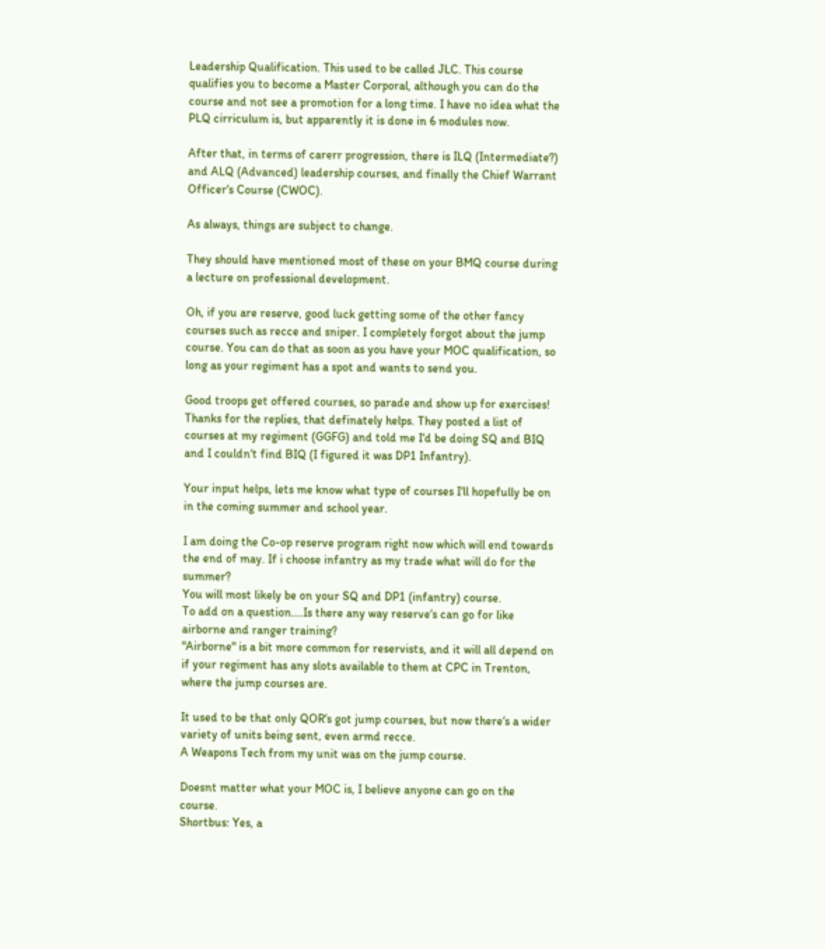Leadership Qualification. This used to be called JLC. This course qualifies you to become a Master Corporal, although you can do the course and not see a promotion for a long time. I have no idea what the PLQ cirriculum is, but apparently it is done in 6 modules now.

After that, in terms of carerr progression, there is ILQ (Intermediate?) and ALQ (Advanced) leadership courses, and finally the Chief Warrant Officer‘s Course (CWOC).

As always, things are subject to change.

They should have mentioned most of these on your BMQ course during a lecture on professional development.

Oh, if you are reserve, good luck getting some of the other fancy courses such as recce and sniper. I completely forgot about the jump course. You can do that as soon as you have your MOC qualification, so long as your regiment has a spot and wants to send you.

Good troops get offered courses, so parade and show up for exercises!
Thanks for the replies, that definately helps. They posted a list of courses at my regiment (GGFG) and told me I‘d be doing SQ and BIQ and I couldn‘t find BIQ (I figured it was DP1 Infantry).

Your input helps, lets me know what type of courses I‘ll hopefully be on in the coming summer and school year.

I am doing the Co-op reserve program right now which will end towards the end of may. If i choose infantry as my trade what will do for the summer?
You will most likely be on your SQ and DP1 (infantry) course.
To add on a question....Is there any way reserve‘s can go for like airborne and ranger training?
"Airborne" is a bit more common for reservists, and it will all depend on if your regiment has any slots available to them at CPC in Trenton, where the jump courses are.

It used to be that only QOR‘s got jump courses, but now there‘s a wider variety of units being sent, even armd recce.
A Weapons Tech from my unit was on the jump course.

Doesnt matter what your MOC is, I believe anyone can go on the course.
Shortbus: Yes, a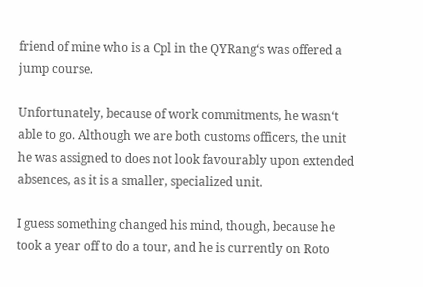friend of mine who is a Cpl in the QYRang‘s was offered a jump course.

Unfortunately, because of work commitments, he wasn‘t able to go. Although we are both customs officers, the unit he was assigned to does not look favourably upon extended absences, as it is a smaller, specialized unit.

I guess something changed his mind, though, because he took a year off to do a tour, and he is currently on Roto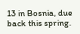13 in Bosnia, due back this spring.